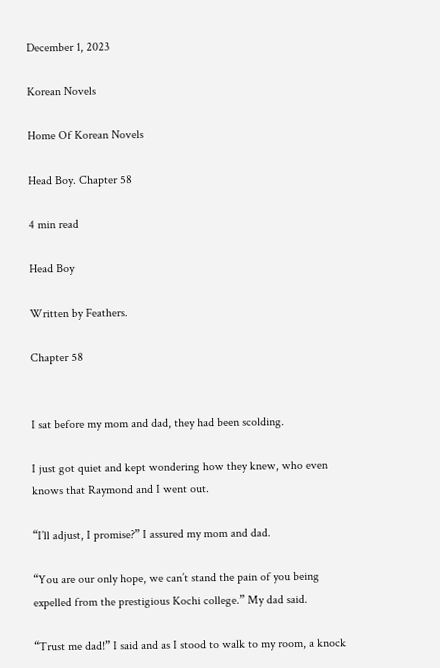December 1, 2023

Korean Novels

Home Of Korean Novels

Head Boy. Chapter 58

4 min read

Head Boy

Written by Feathers.

Chapter 58


I sat before my mom and dad, they had been scolding.

I just got quiet and kept wondering how they knew, who even knows that Raymond and I went out.

“I’ll adjust, I promise?” I assured my mom and dad.

“You are our only hope, we can’t stand the pain of you being expelled from the prestigious Kochi college.” My dad said.

“Trust me dad!” I said and as I stood to walk to my room, a knock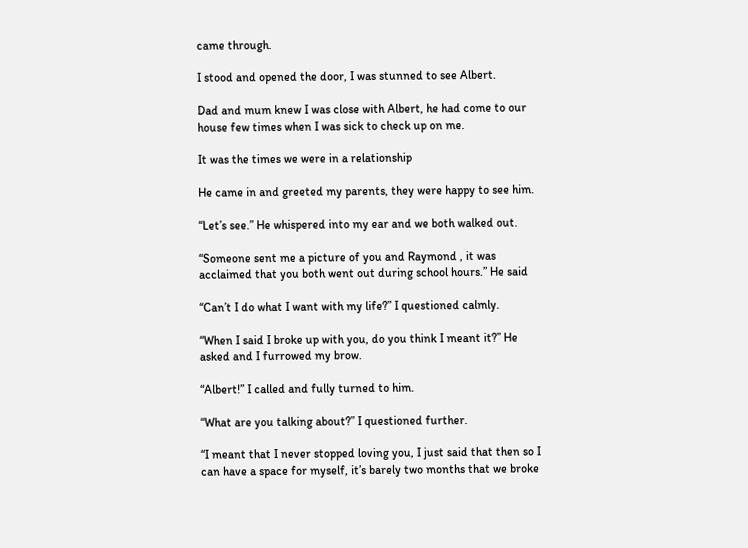came through.

I stood and opened the door, I was stunned to see Albert.

Dad and mum knew I was close with Albert, he had come to our house few times when I was sick to check up on me.

It was the times we were in a relationship

He came in and greeted my parents, they were happy to see him.

“Let’s see.” He whispered into my ear and we both walked out.

“Someone sent me a picture of you and Raymond , it was acclaimed that you both went out during school hours.” He said

“Can’t I do what I want with my life?” I questioned calmly.

“When I said I broke up with you, do you think I meant it?” He asked and I furrowed my brow.

“Albert!” I called and fully turned to him.

“What are you talking about?” I questioned further.

“I meant that I never stopped loving you, I just said that then so I can have a space for myself, it’s barely two months that we broke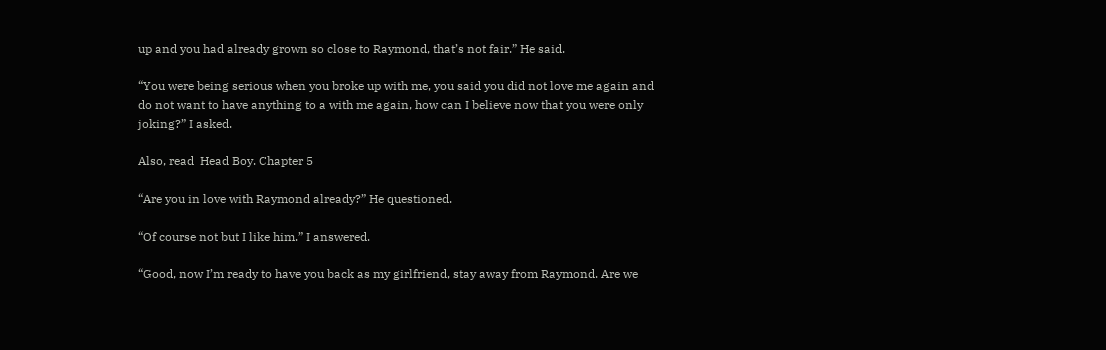up and you had already grown so close to Raymond, that’s not fair.” He said.

“You were being serious when you broke up with me, you said you did not love me again and do not want to have anything to a with me again, how can I believe now that you were only joking?” I asked.

Also, read  Head Boy. Chapter 5

“Are you in love with Raymond already?” He questioned.

“Of course not but I like him.” I answered.

“Good, now I’m ready to have you back as my girlfriend, stay away from Raymond. Are we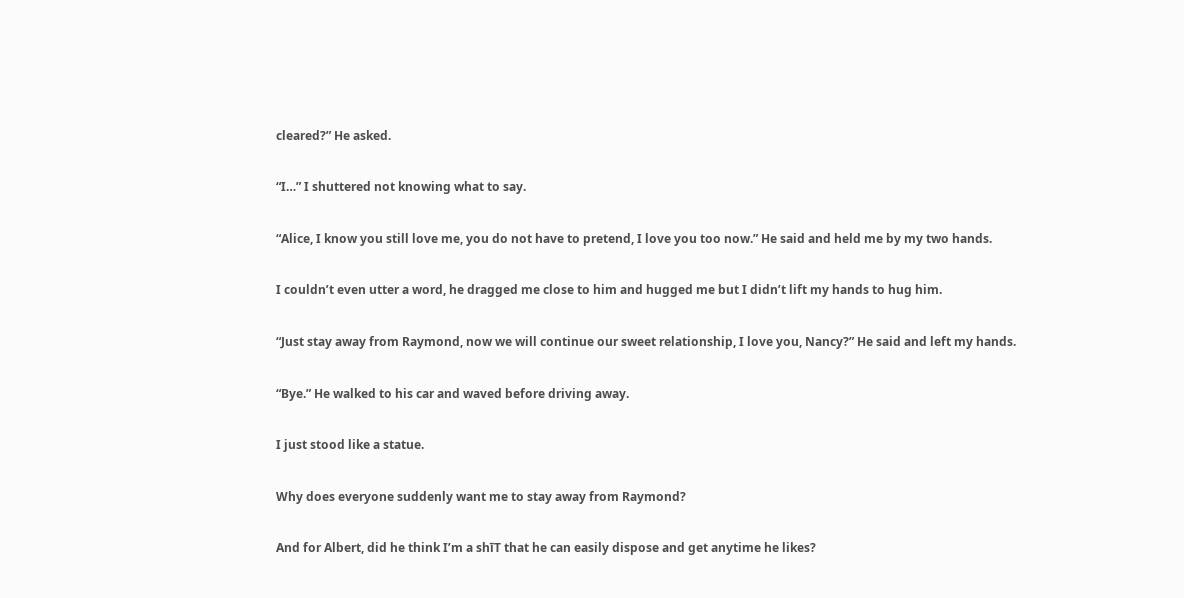cleared?” He asked.

“I…” I shuttered not knowing what to say.

“Alice, I know you still love me, you do not have to pretend, I love you too now.” He said and held me by my two hands.

I couldn’t even utter a word, he dragged me close to him and hugged me but I didn’t lift my hands to hug him.

“Just stay away from Raymond, now we will continue our sweet relationship, I love you, Nancy?” He said and left my hands.

“Bye.” He walked to his car and waved before driving away.

I just stood like a statue.

Why does everyone suddenly want me to stay away from Raymond?

And for Albert, did he think I’m a shīT that he can easily dispose and get anytime he likes?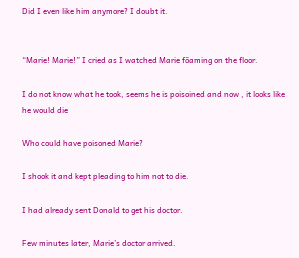Did I even like him anymore? I doubt it.


“Marie! Marie!” I cried as I watched Marie fōaming on the floor.

I do not know what he took, seems he is poisoined and now , it looks like he would die

Who could have poisoned Marie?

I shook it and kept pleading to him not to die.

I had already sent Donald to get his doctor.

Few minutes later, Marie’s doctor arrived.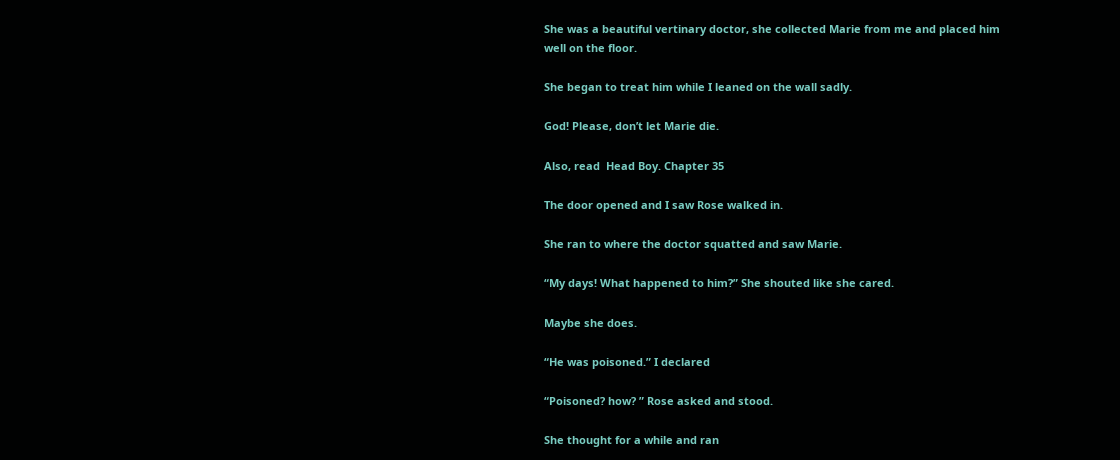She was a beautiful vertinary doctor, she collected Marie from me and placed him well on the floor.

She began to treat him while I leaned on the wall sadly.

God! Please, don’t let Marie die.

Also, read  Head Boy. Chapter 35

The door opened and I saw Rose walked in.

She ran to where the doctor squatted and saw Marie.

“My days! What happened to him?” She shouted like she cared.

Maybe she does.

“He was poisoned.” I declared

“Poisoned? how? ” Rose asked and stood.

She thought for a while and ran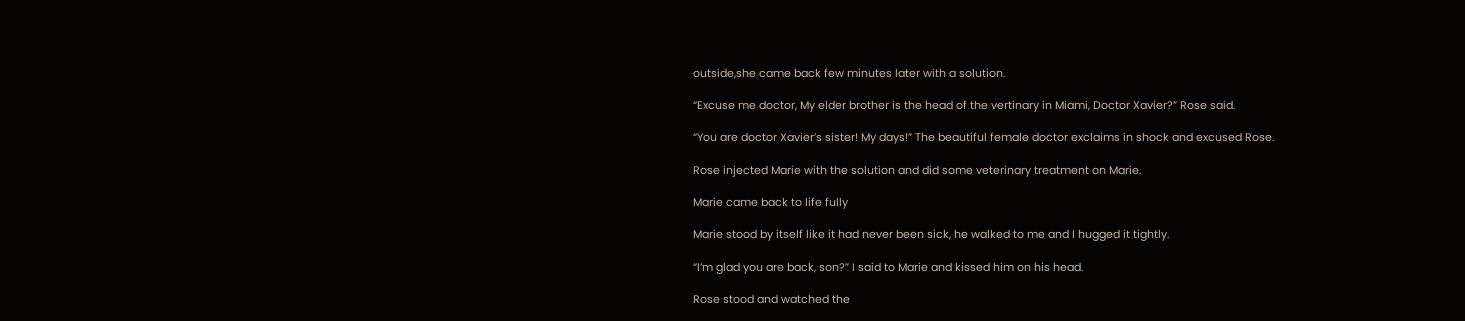outside,she came back few minutes later with a solution.

“Excuse me doctor, My elder brother is the head of the vertinary in Miami, Doctor Xavier?” Rose said.

“You are doctor Xavier’s sister! My days!” The beautiful female doctor exclaims in shock and excused Rose.

Rose injected Marie with the solution and did some veterinary treatment on Marie.

Marie came back to life fully

Marie stood by itself like it had never been sick, he walked to me and I hugged it tightly.

“I’m glad you are back, son?” I said to Marie and kissed him on his head.

Rose stood and watched the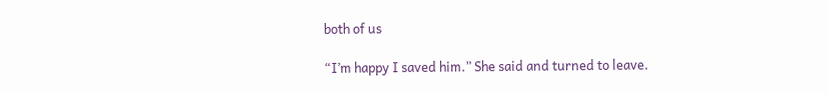both of us

“I’m happy I saved him.” She said and turned to leave.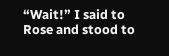“Wait!” I said to Rose and stood to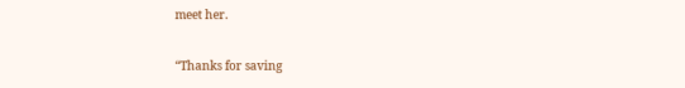meet her.

“Thanks for saving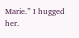Marie.” I hugged her.